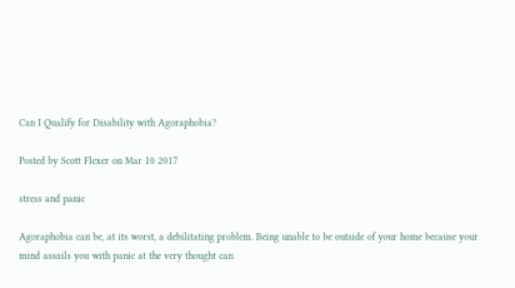Can I Qualify for Disability with Agoraphobia?

Posted by Scott Flexer on Mar 10 2017

stress and panic

Agoraphobia can be, at its worst, a debilitating problem. Being unable to be outside of your home because your mind assails you with panic at the very thought can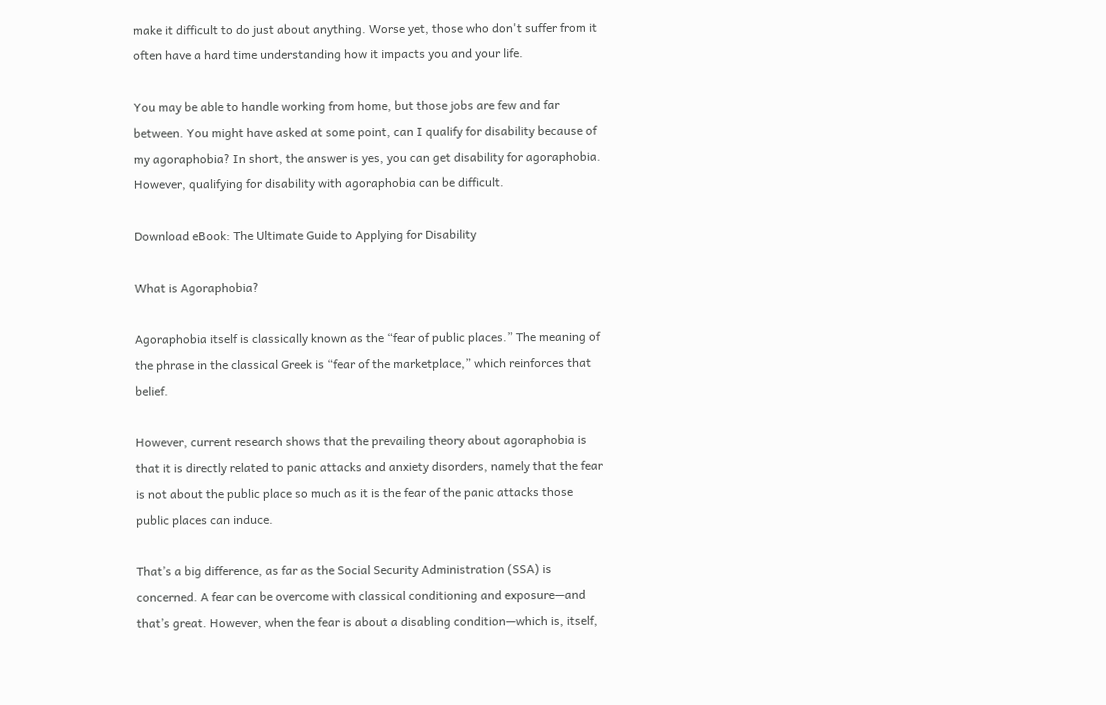make it difficult to do just about anything. Worse yet, those who don't suffer from it often have a hard time understanding how it impacts you and your life.

You may be able to handle working from home, but those jobs are few and far between. You might have asked at some point, can I qualify for disability because of my agoraphobia? In short, the answer is yes, you can get disability for agoraphobia. However, qualifying for disability with agoraphobia can be difficult.

Download eBook: The Ultimate Guide to Applying for Disability

What is Agoraphobia?

Agoraphobia itself is classically known as the “fear of public places.” The meaning of the phrase in the classical Greek is “fear of the marketplace,” which reinforces that belief.

However, current research shows that the prevailing theory about agoraphobia is that it is directly related to panic attacks and anxiety disorders, namely that the fear is not about the public place so much as it is the fear of the panic attacks those public places can induce.

That’s a big difference, as far as the Social Security Administration (SSA) is concerned. A fear can be overcome with classical conditioning and exposure—and that’s great. However, when the fear is about a disabling condition—which is, itself,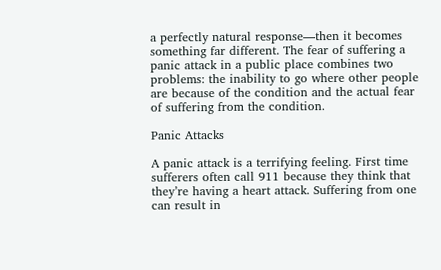a perfectly natural response—then it becomes something far different. The fear of suffering a panic attack in a public place combines two problems: the inability to go where other people are because of the condition and the actual fear of suffering from the condition.

Panic Attacks

A panic attack is a terrifying feeling. First time sufferers often call 911 because they think that they’re having a heart attack. Suffering from one can result in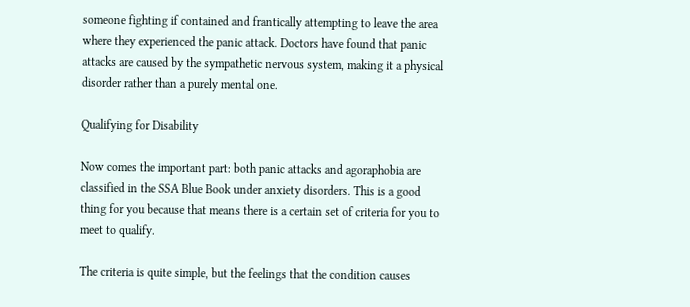someone fighting if contained and frantically attempting to leave the area where they experienced the panic attack. Doctors have found that panic attacks are caused by the sympathetic nervous system, making it a physical disorder rather than a purely mental one.

Qualifying for Disability

Now comes the important part: both panic attacks and agoraphobia are classified in the SSA Blue Book under anxiety disorders. This is a good thing for you because that means there is a certain set of criteria for you to meet to qualify.

The criteria is quite simple, but the feelings that the condition causes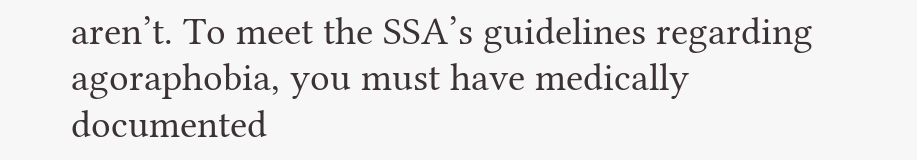aren’t. To meet the SSA’s guidelines regarding agoraphobia, you must have medically documented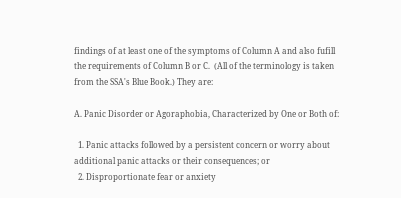findings of at least one of the symptoms of Column A and also fufill the requirements of Column B or C.  (All of the terminology is taken from the SSA's Blue Book.) They are:

A. Panic Disorder or Agoraphobia, Characterized by One or Both of:

  1. Panic attacks followed by a persistent concern or worry about additional panic attacks or their consequences; or
  2. Disproportionate fear or anxiety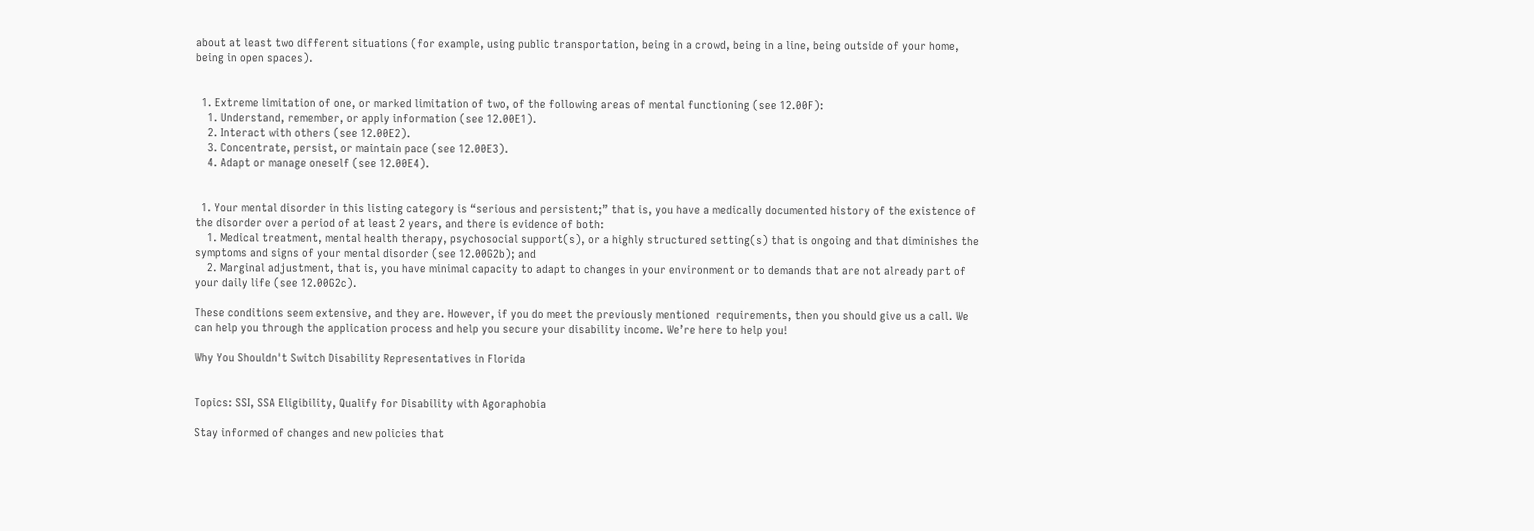about at least two different situations (for example, using public transportation, being in a crowd, being in a line, being outside of your home, being in open spaces).


  1. Extreme limitation of one, or marked limitation of two, of the following areas of mental functioning (see 12.00F):
    1. Understand, remember, or apply information (see 12.00E1).
    2. Interact with others (see 12.00E2).
    3. Concentrate, persist, or maintain pace (see 12.00E3).
    4. Adapt or manage oneself (see 12.00E4).


  1. Your mental disorder in this listing category is “serious and persistent;” that is, you have a medically documented history of the existence of the disorder over a period of at least 2 years, and there is evidence of both:
    1. Medical treatment, mental health therapy, psychosocial support(s), or a highly structured setting(s) that is ongoing and that diminishes the symptoms and signs of your mental disorder (see 12.00G2b); and
    2. Marginal adjustment, that is, you have minimal capacity to adapt to changes in your environment or to demands that are not already part of your daily life (see 12.00G2c).

These conditions seem extensive, and they are. However, if you do meet the previously mentioned  requirements, then you should give us a call. We can help you through the application process and help you secure your disability income. We’re here to help you!

Why You Shouldn't Switch Disability Representatives in Florida


Topics: SSI, SSA Eligibility, Qualify for Disability with Agoraphobia

Stay informed of changes and new policies that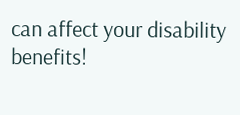can affect your disability benefits!